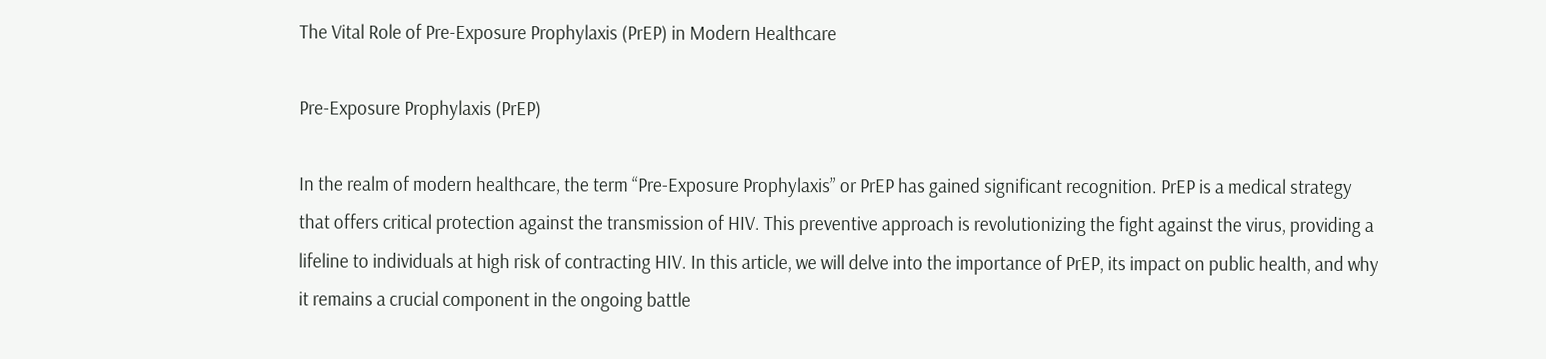The Vital Role of Pre-Exposure Prophylaxis (PrEP) in Modern Healthcare

Pre-Exposure Prophylaxis (PrEP)

In the realm of modern healthcare, the term “Pre-Exposure Prophylaxis” or PrEP has gained significant recognition. PrEP is a medical strategy that offers critical protection against the transmission of HIV. This preventive approach is revolutionizing the fight against the virus, providing a lifeline to individuals at high risk of contracting HIV. In this article, we will delve into the importance of PrEP, its impact on public health, and why it remains a crucial component in the ongoing battle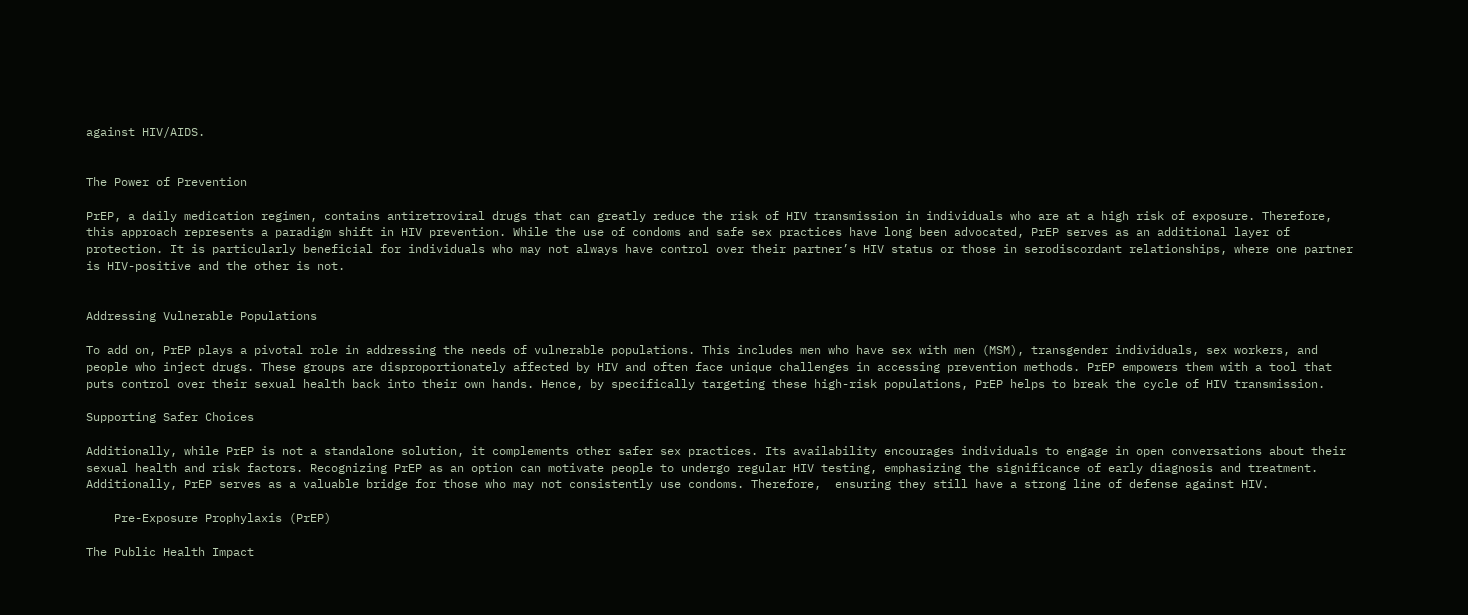against HIV/AIDS.


The Power of Prevention

PrEP, a daily medication regimen, contains antiretroviral drugs that can greatly reduce the risk of HIV transmission in individuals who are at a high risk of exposure. Therefore, this approach represents a paradigm shift in HIV prevention. While the use of condoms and safe sex practices have long been advocated, PrEP serves as an additional layer of protection. It is particularly beneficial for individuals who may not always have control over their partner’s HIV status or those in serodiscordant relationships, where one partner is HIV-positive and the other is not.


Addressing Vulnerable Populations

To add on, PrEP plays a pivotal role in addressing the needs of vulnerable populations. This includes men who have sex with men (MSM), transgender individuals, sex workers, and people who inject drugs. These groups are disproportionately affected by HIV and often face unique challenges in accessing prevention methods. PrEP empowers them with a tool that puts control over their sexual health back into their own hands. Hence, by specifically targeting these high-risk populations, PrEP helps to break the cycle of HIV transmission.

Supporting Safer Choices

Additionally, while PrEP is not a standalone solution, it complements other safer sex practices. Its availability encourages individuals to engage in open conversations about their sexual health and risk factors. Recognizing PrEP as an option can motivate people to undergo regular HIV testing, emphasizing the significance of early diagnosis and treatment. Additionally, PrEP serves as a valuable bridge for those who may not consistently use condoms. Therefore,  ensuring they still have a strong line of defense against HIV.

    Pre-Exposure Prophylaxis (PrEP)

The Public Health Impact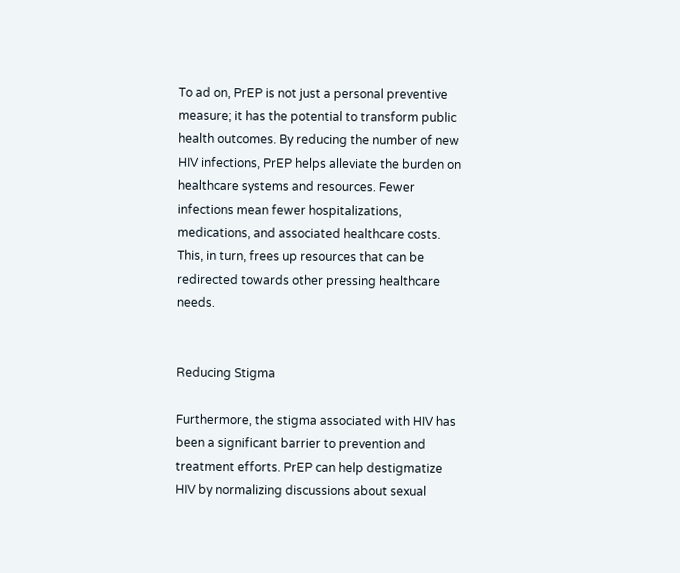To ad on, PrEP is not just a personal preventive measure; it has the potential to transform public health outcomes. By reducing the number of new HIV infections, PrEP helps alleviate the burden on healthcare systems and resources. Fewer infections mean fewer hospitalizations, medications, and associated healthcare costs. This, in turn, frees up resources that can be redirected towards other pressing healthcare needs.


Reducing Stigma

Furthermore, the stigma associated with HIV has been a significant barrier to prevention and treatment efforts. PrEP can help destigmatize HIV by normalizing discussions about sexual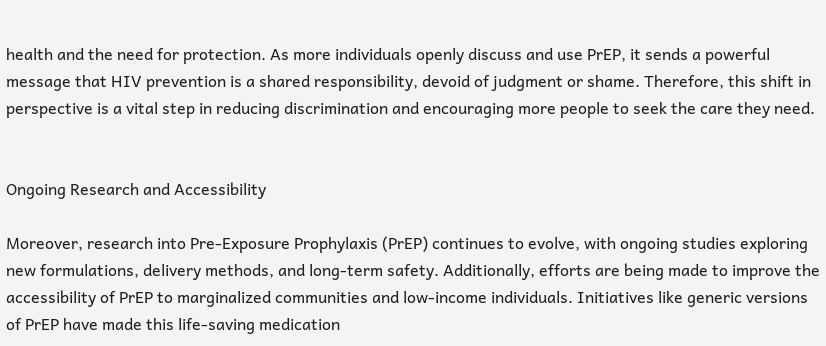health and the need for protection. As more individuals openly discuss and use PrEP, it sends a powerful message that HIV prevention is a shared responsibility, devoid of judgment or shame. Therefore, this shift in perspective is a vital step in reducing discrimination and encouraging more people to seek the care they need.


Ongoing Research and Accessibility

Moreover, research into Pre-Exposure Prophylaxis (PrEP) continues to evolve, with ongoing studies exploring new formulations, delivery methods, and long-term safety. Additionally, efforts are being made to improve the accessibility of PrEP to marginalized communities and low-income individuals. Initiatives like generic versions of PrEP have made this life-saving medication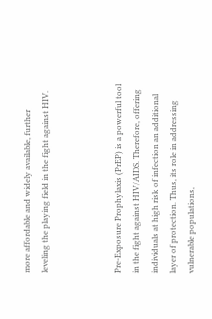more affordable and widely available, further leveling the playing field in the fight against HIV.



Pre-Exposure Prophylaxis (PrEP) is a powerful tool in the fight against HIV/AIDS. Therefore, offering individuals at high risk of infection an additional layer of protection. Thus, its role in addressing vulnerable populations,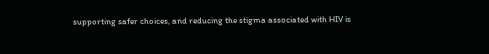supporting safer choices, and reducing the stigma associated with HIV is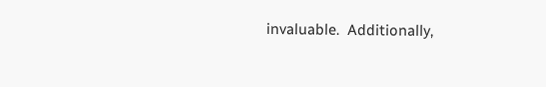invaluable.  Additionally,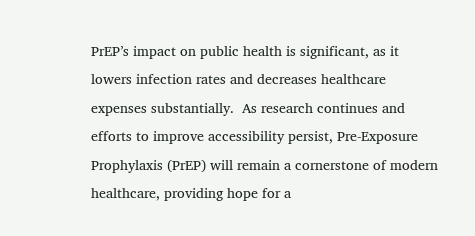PrEP’s impact on public health is significant, as it lowers infection rates and decreases healthcare expenses substantially.  As research continues and efforts to improve accessibility persist, Pre-Exposure Prophylaxis (PrEP) will remain a cornerstone of modern healthcare, providing hope for a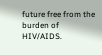future free from the burden of HIV/AIDS.